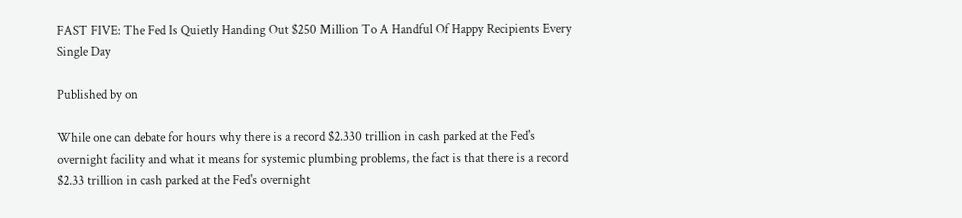FAST FIVE: The Fed Is Quietly Handing Out $250 Million To A Handful Of Happy Recipients Every Single Day

Published by on

While one can debate for hours why there is a record $2.330 trillion in cash parked at the Fed's overnight facility and what it means for systemic plumbing problems, the fact is that there is a record $2.33 trillion in cash parked at the Fed's overnight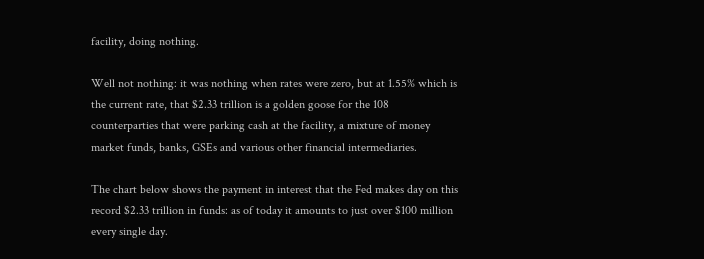facility, doing nothing.

Well not nothing: it was nothing when rates were zero, but at 1.55% which is the current rate, that $2.33 trillion is a golden goose for the 108 counterparties that were parking cash at the facility, a mixture of money market funds, banks, GSEs and various other financial intermediaries.

The chart below shows the payment in interest that the Fed makes day on this record $2.33 trillion in funds: as of today it amounts to just over $100 million every single day.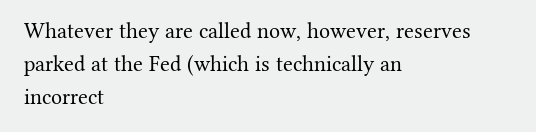Whatever they are called now, however, reserves parked at the Fed (which is technically an incorrect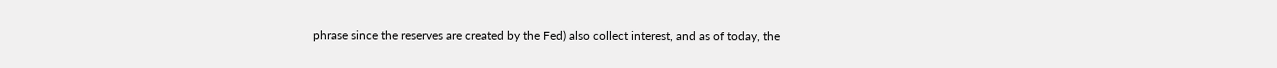phrase since the reserves are created by the Fed) also collect interest, and as of today, the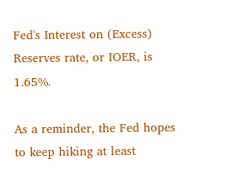Fed's Interest on (Excess) Reserves rate, or IOER, is 1.65%.

As a reminder, the Fed hopes to keep hiking at least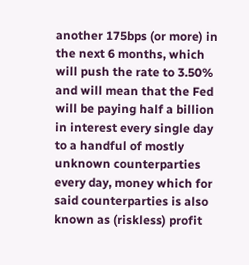another 175bps (or more) in the next 6 months, which will push the rate to 3.50% and will mean that the Fed will be paying half a billion in interest every single day to a handful of mostly unknown counterparties every day, money which for said counterparties is also known as (riskless) profit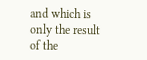and which is only the result of the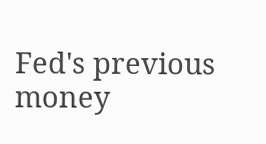Fed's previous money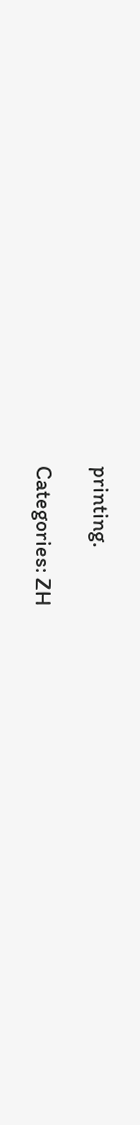printing.

Categories: ZH